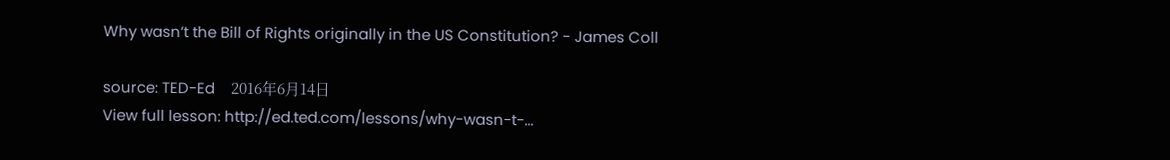Why wasn’t the Bill of Rights originally in the US Constitution? - James Coll

source: TED-Ed    2016年6月14日
View full lesson: http://ed.ted.com/lessons/why-wasn-t-...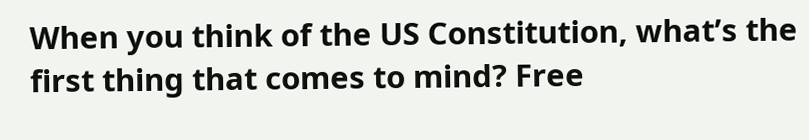When you think of the US Constitution, what’s the first thing that comes to mind? Free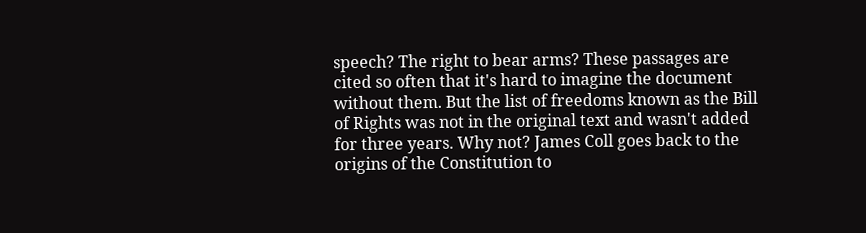speech? The right to bear arms? These passages are cited so often that it's hard to imagine the document without them. But the list of freedoms known as the Bill of Rights was not in the original text and wasn't added for three years. Why not? James Coll goes back to the origins of the Constitution to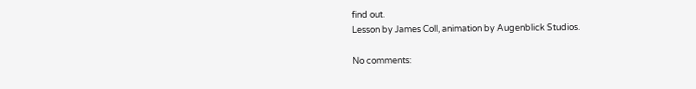find out.
Lesson by James Coll, animation by Augenblick Studios.

No comments: